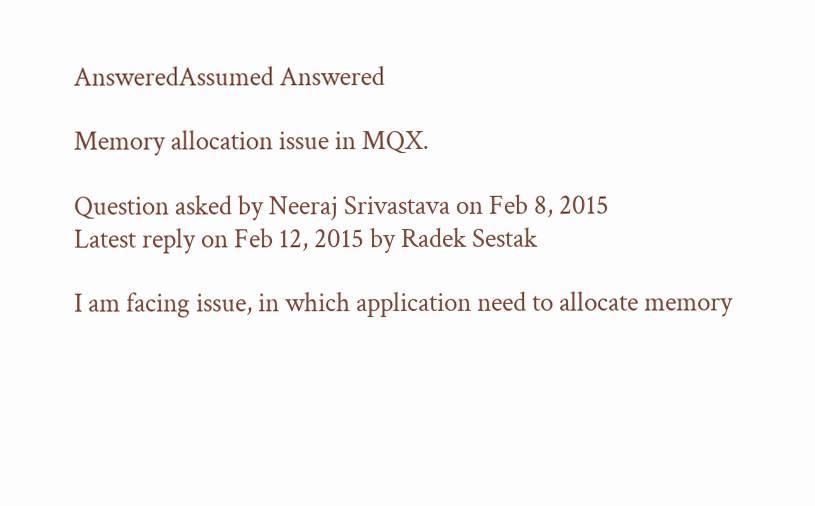AnsweredAssumed Answered

Memory allocation issue in MQX.

Question asked by Neeraj Srivastava on Feb 8, 2015
Latest reply on Feb 12, 2015 by Radek Sestak

I am facing issue, in which application need to allocate memory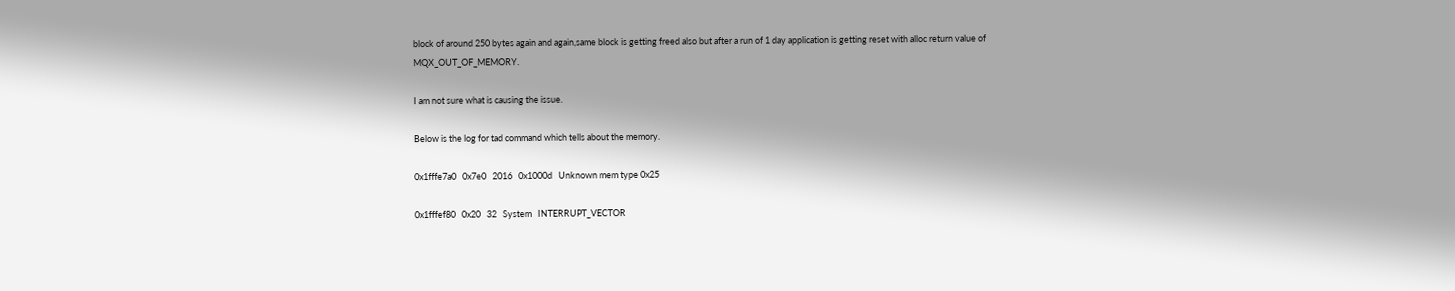block of around 250 bytes again and again,same block is getting freed also but after a run of 1 day application is getting reset with alloc return value of MQX_OUT_OF_MEMORY.

I am not sure what is causing the issue.

Below is the log for tad command which tells about the memory.

0x1fffe7a0   0x7e0   2016   0x1000d   Unknown mem type 0x25

0x1fffef80   0x20   32   System   INTERRUPT_VECTOR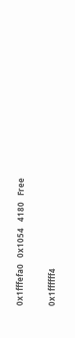0x1fffefa0   0x1054   4180   Free

0x1ffffff4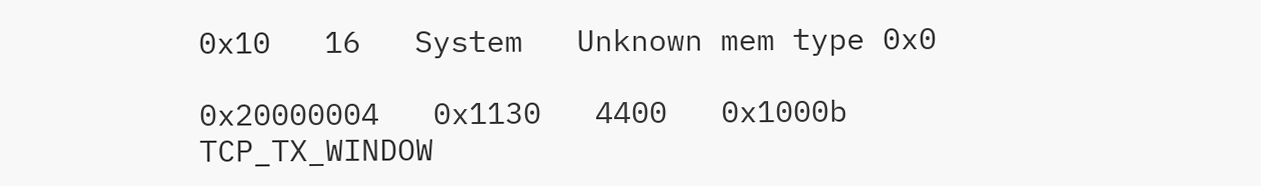0x10   16   System   Unknown mem type 0x0

0x20000004   0x1130   4400   0x1000b   TCP_TX_WINDOW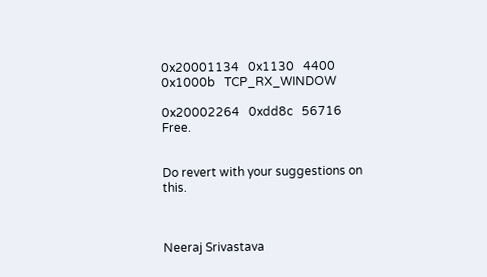0x20001134   0x1130   4400   0x1000b   TCP_RX_WINDOW

0x20002264   0xdd8c   56716   Free.


Do revert with your suggestions on this.



Neeraj Srivastava